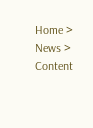Home > News > Content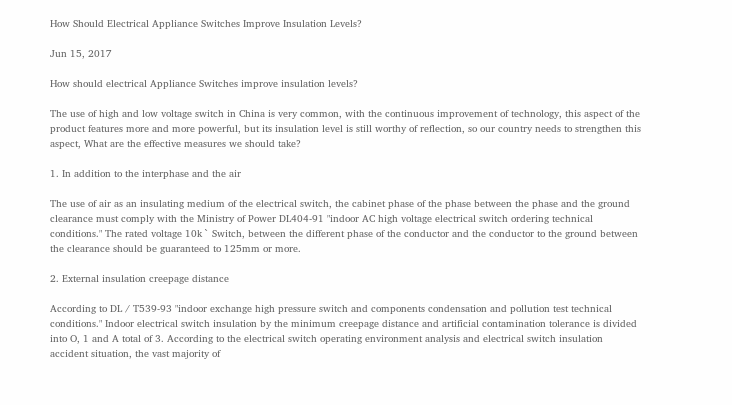How Should Electrical Appliance Switches Improve Insulation Levels?

Jun 15, 2017

How should electrical Appliance Switches improve insulation levels?

The use of high and low voltage switch in China is very common, with the continuous improvement of technology, this aspect of the product features more and more powerful, but its insulation level is still worthy of reflection, so our country needs to strengthen this aspect, What are the effective measures we should take?

1. In addition to the interphase and the air

The use of air as an insulating medium of the electrical switch, the cabinet phase of the phase between the phase and the ground clearance must comply with the Ministry of Power DL404-91 "indoor AC high voltage electrical switch ordering technical conditions." The rated voltage 10k ` Switch, between the different phase of the conductor and the conductor to the ground between the clearance should be guaranteed to 125mm or more.

2. External insulation creepage distance

According to DL / T539-93 "indoor exchange high pressure switch and components condensation and pollution test technical conditions." Indoor electrical switch insulation by the minimum creepage distance and artificial contamination tolerance is divided into O, 1 and A total of 3. According to the electrical switch operating environment analysis and electrical switch insulation accident situation, the vast majority of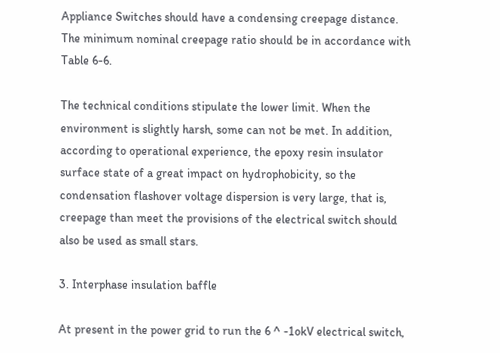Appliance Switches should have a condensing creepage distance. The minimum nominal creepage ratio should be in accordance with Table 6-6.

The technical conditions stipulate the lower limit. When the environment is slightly harsh, some can not be met. In addition, according to operational experience, the epoxy resin insulator surface state of a great impact on hydrophobicity, so the condensation flashover voltage dispersion is very large, that is, creepage than meet the provisions of the electrical switch should also be used as small stars.

3. Interphase insulation baffle

At present in the power grid to run the 6 ^ -1okV electrical switch,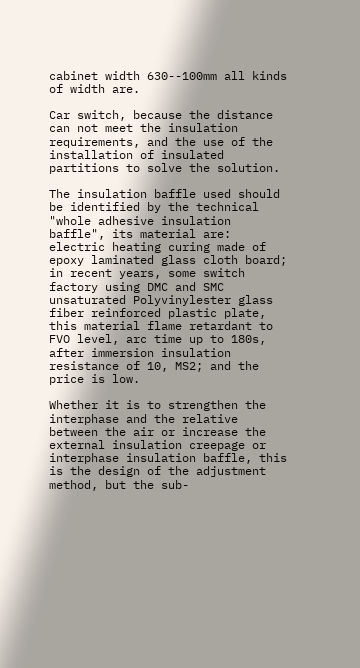cabinet width 630--100mm all kinds of width are.

Car switch, because the distance can not meet the insulation requirements, and the use of the installation of insulated partitions to solve the solution.

The insulation baffle used should be identified by the technical "whole adhesive insulation baffle", its material are: electric heating curing made of epoxy laminated glass cloth board; in recent years, some switch factory using DMC and SMC unsaturated Polyvinylester glass fiber reinforced plastic plate, this material flame retardant to FVO level, arc time up to 180s, after immersion insulation resistance of 10, MS2; and the price is low.

Whether it is to strengthen the interphase and the relative between the air or increase the external insulation creepage or interphase insulation baffle, this is the design of the adjustment method, but the sub-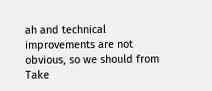ah and technical improvements are not obvious, so we should from Take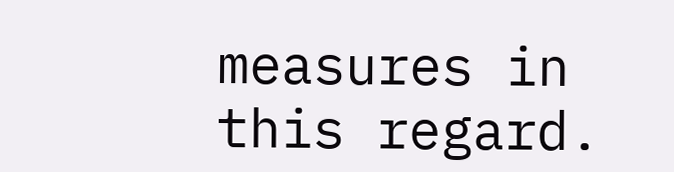measures in this regard.